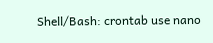Shell/Bash: crontab use nano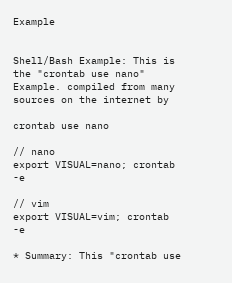Example


Shell/Bash Example: This is the "crontab use nano" Example. compiled from many sources on the internet by

crontab use nano

// nano
export VISUAL=nano; crontab -e

// vim
export VISUAL=vim; crontab -e

* Summary: This "crontab use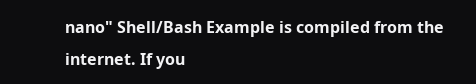nano" Shell/Bash Example is compiled from the internet. If you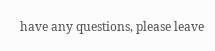have any questions, please leave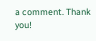a comment. Thank you!